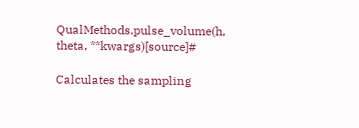QualMethods.pulse_volume(h, theta, **kwargs)[source]#

Calculates the sampling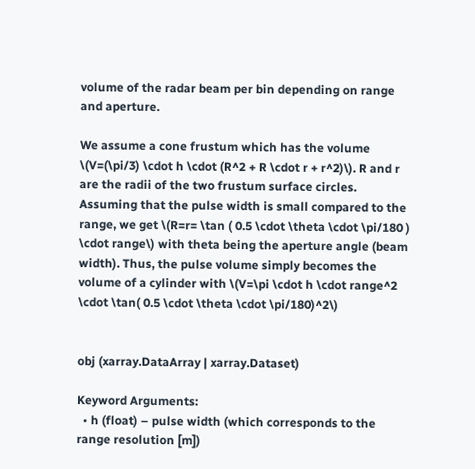volume of the radar beam per bin depending on range and aperture.

We assume a cone frustum which has the volume \(V=(\pi/3) \cdot h \cdot (R^2 + R \cdot r + r^2)\). R and r are the radii of the two frustum surface circles. Assuming that the pulse width is small compared to the range, we get \(R=r= \tan ( 0.5 \cdot \theta \cdot \pi/180 ) \cdot range\) with theta being the aperture angle (beam width). Thus, the pulse volume simply becomes the volume of a cylinder with \(V=\pi \cdot h \cdot range^2 \cdot \tan( 0.5 \cdot \theta \cdot \pi/180)^2\)


obj (xarray.DataArray | xarray.Dataset)

Keyword Arguments:
  • h (float) – pulse width (which corresponds to the range resolution [m])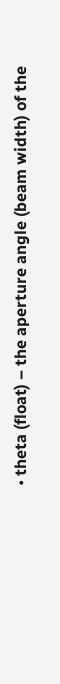• theta (float) – the aperture angle (beam width) of the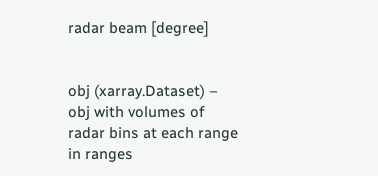radar beam [degree]


obj (xarray.Dataset) – obj with volumes of radar bins at each range in ranges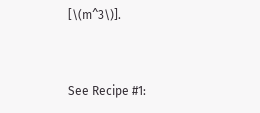[\(m^3\)].


See Recipe #1: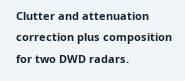Clutter and attenuation correction plus composition for two DWD radars.